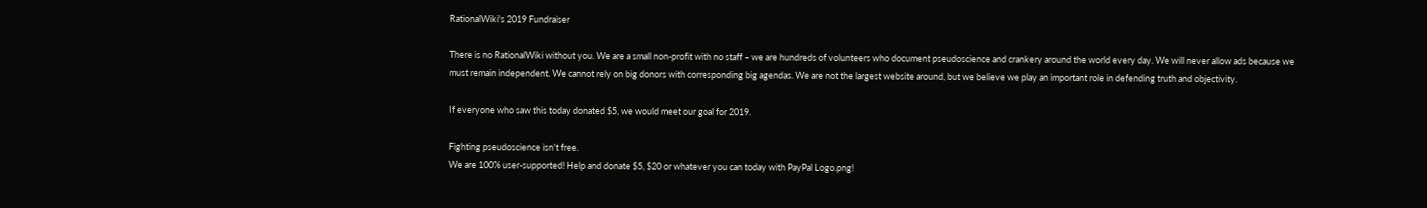RationalWiki's 2019 Fundraiser

There is no RationalWiki without you. We are a small non-profit with no staff – we are hundreds of volunteers who document pseudoscience and crankery around the world every day. We will never allow ads because we must remain independent. We cannot rely on big donors with corresponding big agendas. We are not the largest website around, but we believe we play an important role in defending truth and objectivity.

If everyone who saw this today donated $5, we would meet our goal for 2019.

Fighting pseudoscience isn't free.
We are 100% user-supported! Help and donate $5, $20 or whatever you can today with PayPal Logo.png!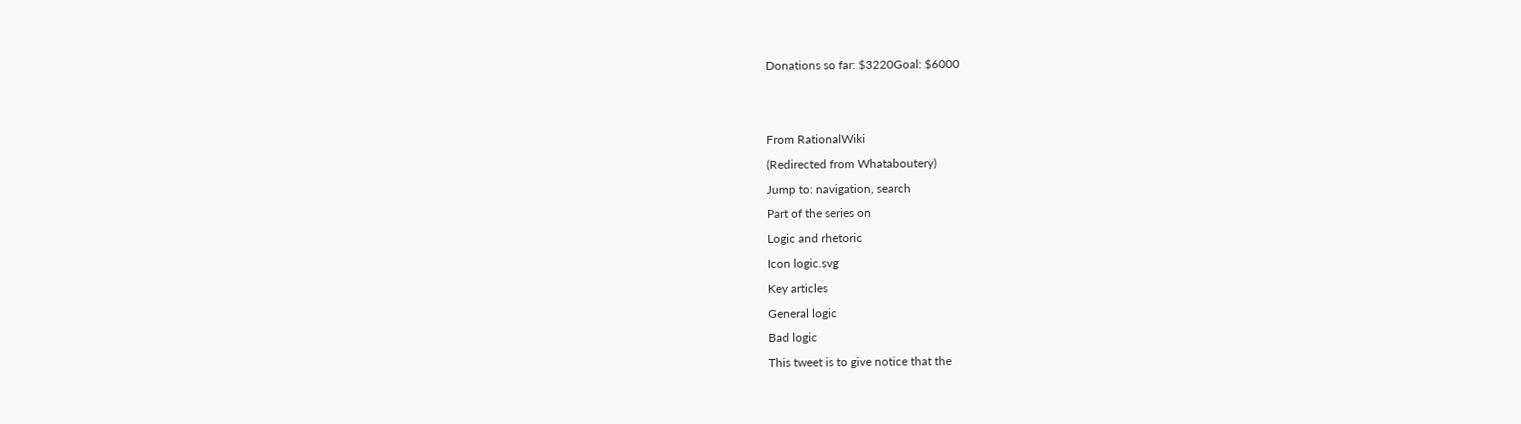Donations so far: $3220Goal: $6000


From RationalWiki
(Redirected from Whataboutery)
Jump to: navigation, search
Part of the series on
Logic and rhetoric
Icon logic.svg
Key articles
General logic
Bad logic
This tweet is to give notice that the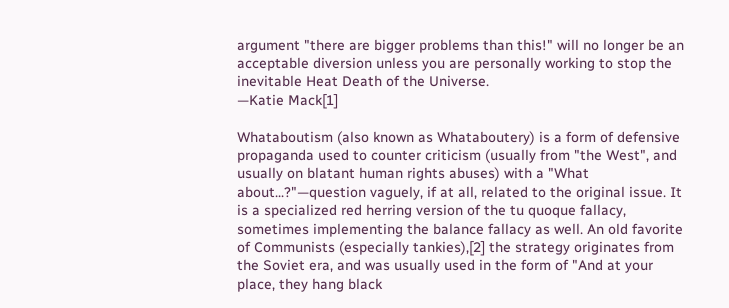argument "there are bigger problems than this!" will no longer be an acceptable diversion unless you are personally working to stop the inevitable Heat Death of the Universe.
—Katie Mack[1]

Whataboutism (also known as Whataboutery) is a form of defensive propaganda used to counter criticism (usually from "the West", and usually on blatant human rights abuses) with a "What about...?"—question vaguely, if at all, related to the original issue. It is a specialized red herring version of the tu quoque fallacy, sometimes implementing the balance fallacy as well. An old favorite of Communists (especially tankies),[2] the strategy originates from the Soviet era, and was usually used in the form of "And at your place, they hang black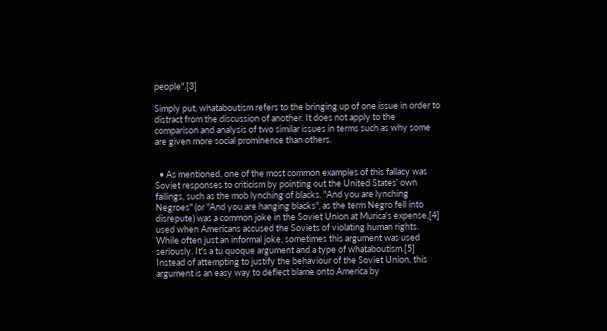people".[3]

Simply put, whataboutism refers to the bringing up of one issue in order to distract from the discussion of another. It does not apply to the comparison and analysis of two similar issues in terms such as why some are given more social prominence than others.


  • As mentioned, one of the most common examples of this fallacy was Soviet responses to criticism by pointing out the United States' own failings, such as the mob lynching of blacks. "And you are lynching Negroes" (or "And you are hanging blacks", as the term Negro fell into disrepute) was a common joke in the Soviet Union at Murica's expense,[4] used when Americans accused the Soviets of violating human rights. While often just an informal joke, sometimes this argument was used seriously. It's a tu quoque argument and a type of whataboutism.[5] Instead of attempting to justify the behaviour of the Soviet Union, this argument is an easy way to deflect blame onto America by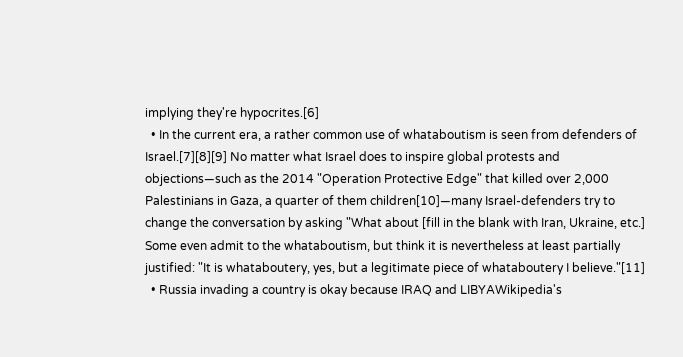implying they're hypocrites.[6]
  • In the current era, a rather common use of whataboutism is seen from defenders of Israel.[7][8][9] No matter what Israel does to inspire global protests and objections—such as the 2014 "Operation Protective Edge" that killed over 2,000 Palestinians in Gaza, a quarter of them children[10]—many Israel-defenders try to change the conversation by asking "What about [fill in the blank with Iran, Ukraine, etc.] Some even admit to the whataboutism, but think it is nevertheless at least partially justified: "It is whataboutery, yes, but a legitimate piece of whataboutery I believe."[11]
  • Russia invading a country is okay because IRAQ and LIBYAWikipedia's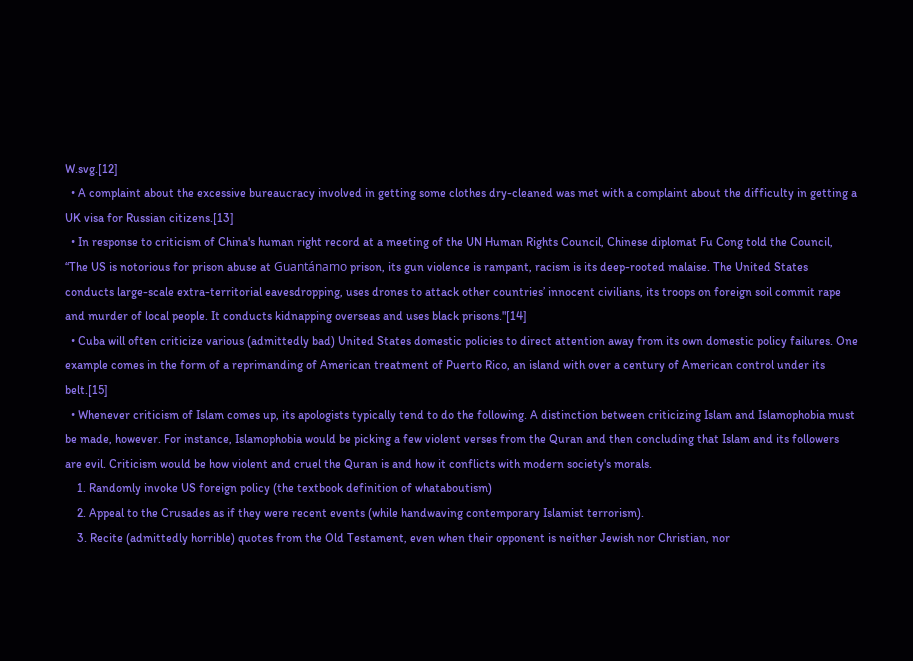W.svg.[12]
  • A complaint about the excessive bureaucracy involved in getting some clothes dry-cleaned was met with a complaint about the difficulty in getting a UK visa for Russian citizens.[13]
  • In response to criticism of China's human right record at a meeting of the UN Human Rights Council, Chinese diplomat Fu Cong told the Council, “The US is notorious for prison abuse at Guantánamo prison, its gun violence is rampant, racism is its deep-rooted malaise. The United States conducts large-scale extra-territorial eavesdropping, uses drones to attack other countries’ innocent civilians, its troops on foreign soil commit rape and murder of local people. It conducts kidnapping overseas and uses black prisons."[14]
  • Cuba will often criticize various (admittedly bad) United States domestic policies to direct attention away from its own domestic policy failures. One example comes in the form of a reprimanding of American treatment of Puerto Rico, an island with over a century of American control under its belt.[15]
  • Whenever criticism of Islam comes up, its apologists typically tend to do the following. A distinction between criticizing Islam and Islamophobia must be made, however. For instance, Islamophobia would be picking a few violent verses from the Quran and then concluding that Islam and its followers are evil. Criticism would be how violent and cruel the Quran is and how it conflicts with modern society's morals.
    1. Randomly invoke US foreign policy (the textbook definition of whataboutism)
    2. Appeal to the Crusades as if they were recent events (while handwaving contemporary Islamist terrorism).
    3. Recite (admittedly horrible) quotes from the Old Testament, even when their opponent is neither Jewish nor Christian, nor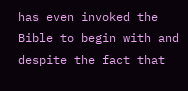has even invoked the Bible to begin with and despite the fact that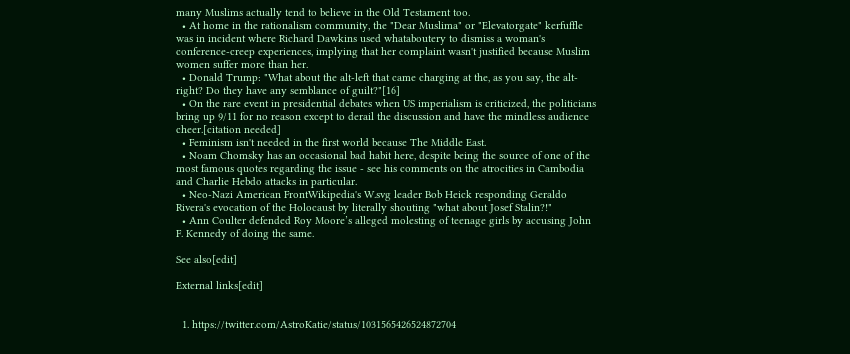many Muslims actually tend to believe in the Old Testament too.
  • At home in the rationalism community, the "Dear Muslima" or "Elevatorgate" kerfuffle was in incident where Richard Dawkins used whataboutery to dismiss a woman's conference-creep experiences, implying that her complaint wasn't justified because Muslim women suffer more than her.
  • Donald Trump: "What about the alt-left that came charging at the, as you say, the alt-right? Do they have any semblance of guilt?"[16]
  • On the rare event in presidential debates when US imperialism is criticized, the politicians bring up 9/11 for no reason except to derail the discussion and have the mindless audience cheer.[citation needed]
  • Feminism isn't needed in the first world because The Middle East.
  • Noam Chomsky has an occasional bad habit here, despite being the source of one of the most famous quotes regarding the issue - see his comments on the atrocities in Cambodia and Charlie Hebdo attacks in particular.
  • Neo-Nazi American FrontWikipedia's W.svg leader Bob Heick responding Geraldo Rivera's evocation of the Holocaust by literally shouting "what about Josef Stalin?!"
  • Ann Coulter defended Roy Moore’s alleged molesting of teenage girls by accusing John F. Kennedy of doing the same.

See also[edit]

External links[edit]


  1. https://twitter.com/AstroKatie/status/1031565426524872704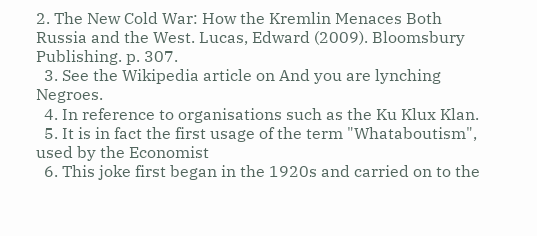2. The New Cold War: How the Kremlin Menaces Both Russia and the West. Lucas, Edward (2009). Bloomsbury Publishing. p. 307.
  3. See the Wikipedia article on And you are lynching Negroes.
  4. In reference to organisations such as the Ku Klux Klan.
  5. It is in fact the first usage of the term "Whataboutism", used by the Economist
  6. This joke first began in the 1920s and carried on to the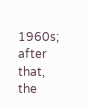1960s; after that, the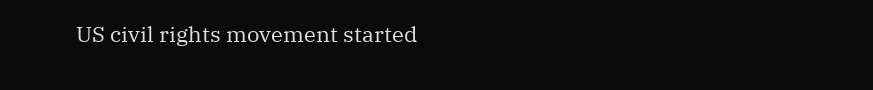US civil rights movement started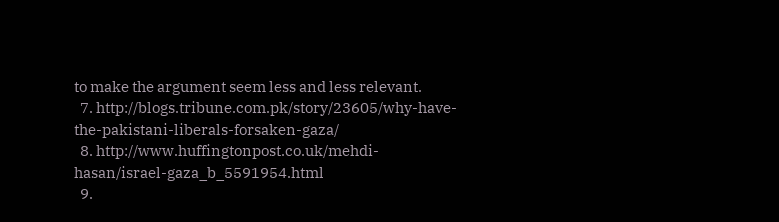to make the argument seem less and less relevant.
  7. http://blogs.tribune.com.pk/story/23605/why-have-the-pakistani-liberals-forsaken-gaza/
  8. http://www.huffingtonpost.co.uk/mehdi-hasan/israel-gaza_b_5591954.html
  9.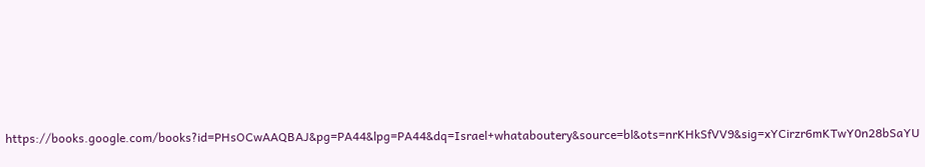https://books.google.com/books?id=PHsOCwAAQBAJ&pg=PA44&lpg=PA44&dq=Israel+whataboutery&source=bl&ots=nrKHkSfVV9&sig=xYCirzr6mKTwY0n28bSaYU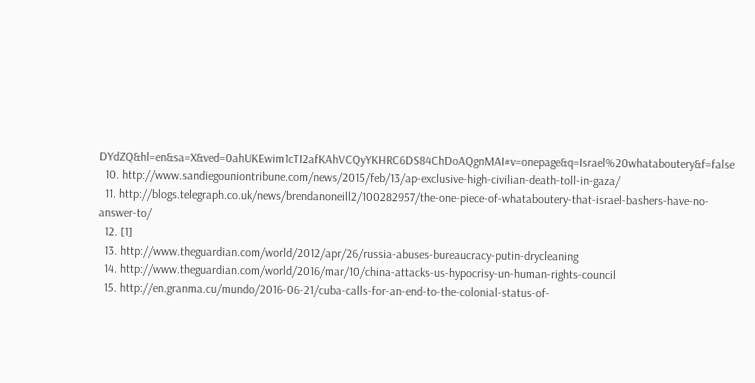DYdZQ&hl=en&sa=X&ved=0ahUKEwim1cTI2afKAhVCQyYKHRC6DS84ChDoAQgnMAI#v=onepage&q=Israel%20whataboutery&f=false
  10. http://www.sandiegouniontribune.com/news/2015/feb/13/ap-exclusive-high-civilian-death-toll-in-gaza/
  11. http://blogs.telegraph.co.uk/news/brendanoneill2/100282957/the-one-piece-of-whataboutery-that-israel-bashers-have-no-answer-to/
  12. [1]
  13. http://www.theguardian.com/world/2012/apr/26/russia-abuses-bureaucracy-putin-drycleaning
  14. http://www.theguardian.com/world/2016/mar/10/china-attacks-us-hypocrisy-un-human-rights-council
  15. http://en.granma.cu/mundo/2016-06-21/cuba-calls-for-an-end-to-the-colonial-status-of-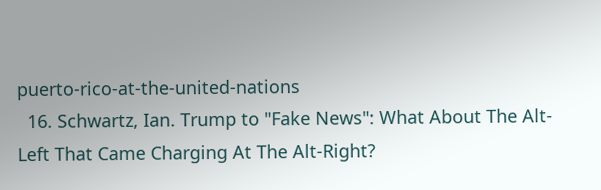puerto-rico-at-the-united-nations
  16. Schwartz, Ian. Trump to "Fake News": What About The Alt-Left That Came Charging At The Alt-Right?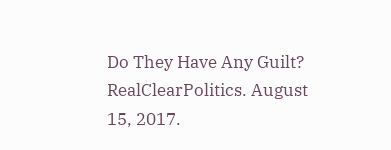Do They Have Any Guilt? RealClearPolitics. August 15, 2017.